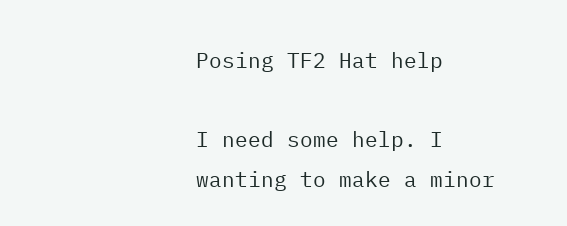Posing TF2 Hat help

I need some help. I wanting to make a minor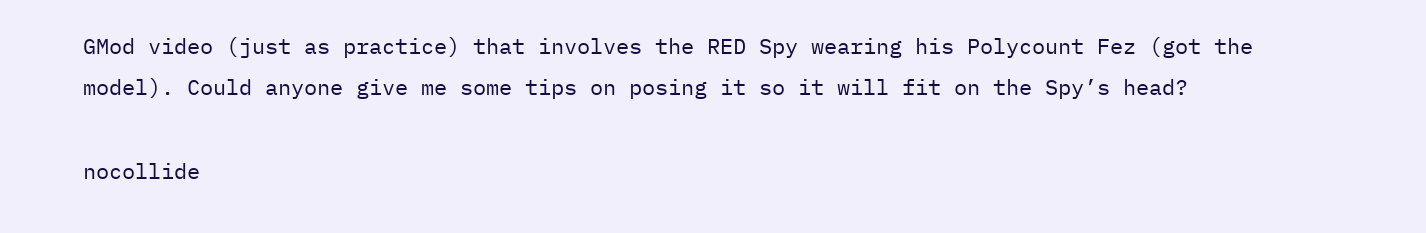GMod video (just as practice) that involves the RED Spy wearing his Polycount Fez (got the model). Could anyone give me some tips on posing it so it will fit on the Spy’s head?

nocollide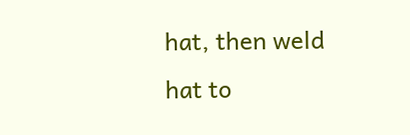hat, then weld hat to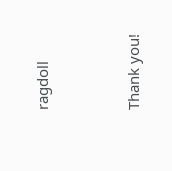ragdoll


Thank you!